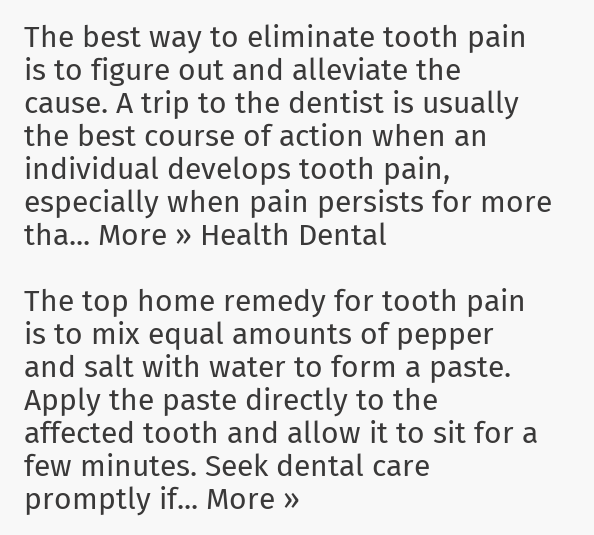The best way to eliminate tooth pain is to figure out and alleviate the cause. A trip to the dentist is usually the best course of action when an individual develops tooth pain, especially when pain persists for more tha... More » Health Dental

The top home remedy for tooth pain is to mix equal amounts of pepper and salt with water to form a paste. Apply the paste directly to the affected tooth and allow it to sit for a few minutes. Seek dental care promptly if... More »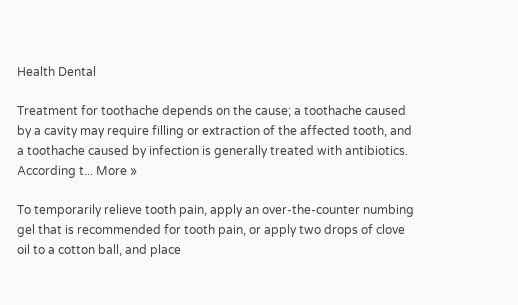Health Dental

Treatment for toothache depends on the cause; a toothache caused by a cavity may require filling or extraction of the affected tooth, and a toothache caused by infection is generally treated with antibiotics. According t... More »

To temporarily relieve tooth pain, apply an over-the-counter numbing gel that is recommended for tooth pain, or apply two drops of clove oil to a cotton ball, and place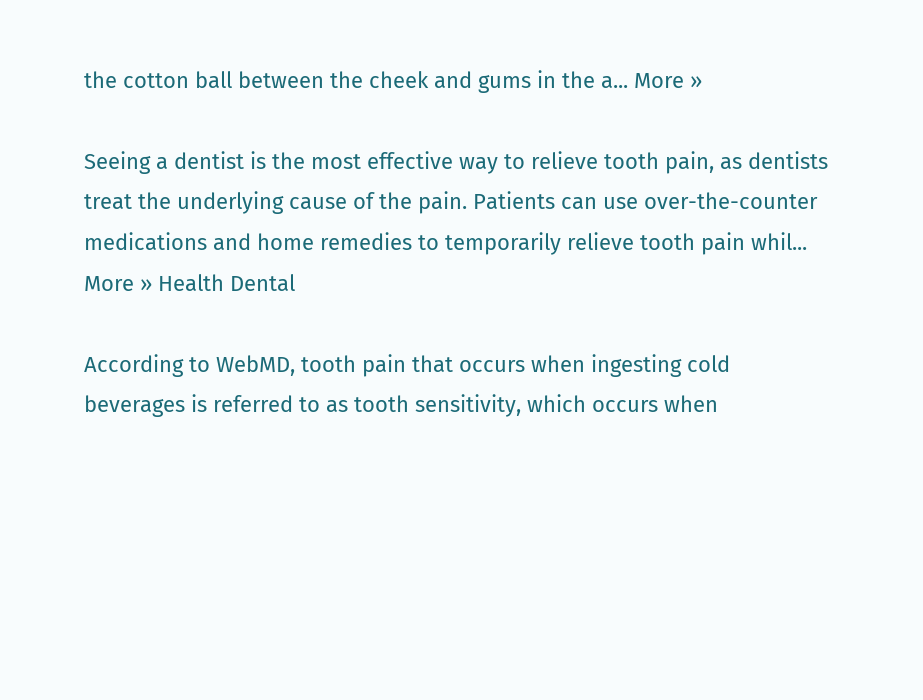the cotton ball between the cheek and gums in the a... More »

Seeing a dentist is the most effective way to relieve tooth pain, as dentists treat the underlying cause of the pain. Patients can use over-the-counter medications and home remedies to temporarily relieve tooth pain whil... More » Health Dental

According to WebMD, tooth pain that occurs when ingesting cold beverages is referred to as tooth sensitivity, which occurs when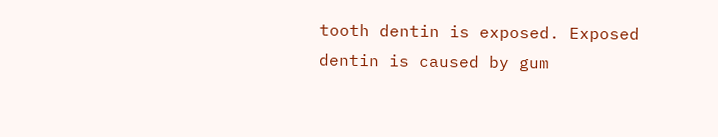tooth dentin is exposed. Exposed dentin is caused by gum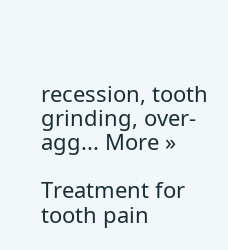recession, tooth grinding, over-agg... More »

Treatment for tooth pain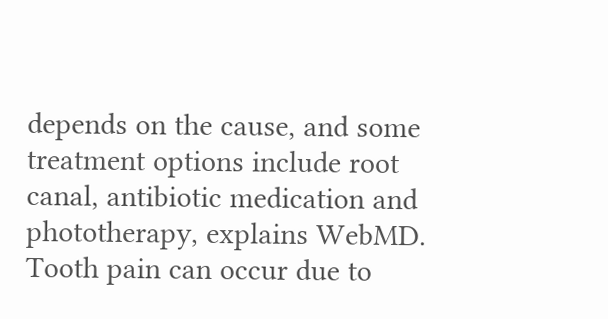depends on the cause, and some treatment options include root canal, antibiotic medication and phototherapy, explains WebMD. Tooth pain can occur due to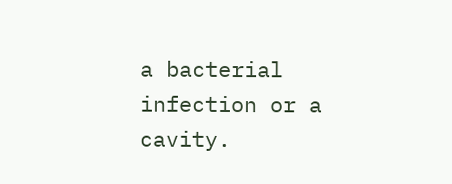a bacterial infection or a cavity.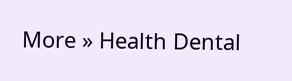More » Health Dental